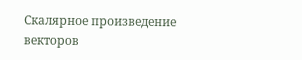Скалярное произведение векторов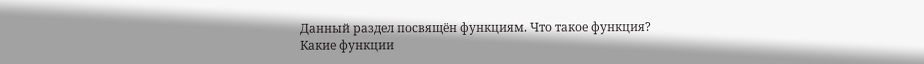Данный раздел посвящён функциям. Что такое функция? Какие функции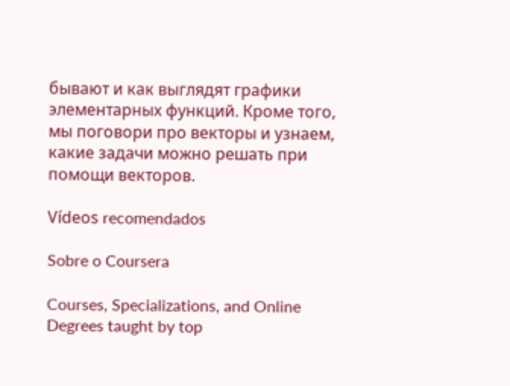бывают и как выглядят графики элементарных функций. Кроме того, мы поговори про векторы и узнаем, какие задачи можно решать при помощи векторов.

Vídeos recomendados

Sobre o Coursera

Courses, Specializations, and Online Degrees taught by top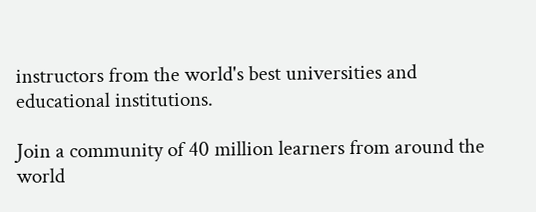instructors from the world's best universities and educational institutions.

Join a community of 40 million learners from around the world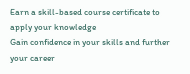Earn a skill-based course certificate to apply your knowledge
Gain confidence in your skills and further your career